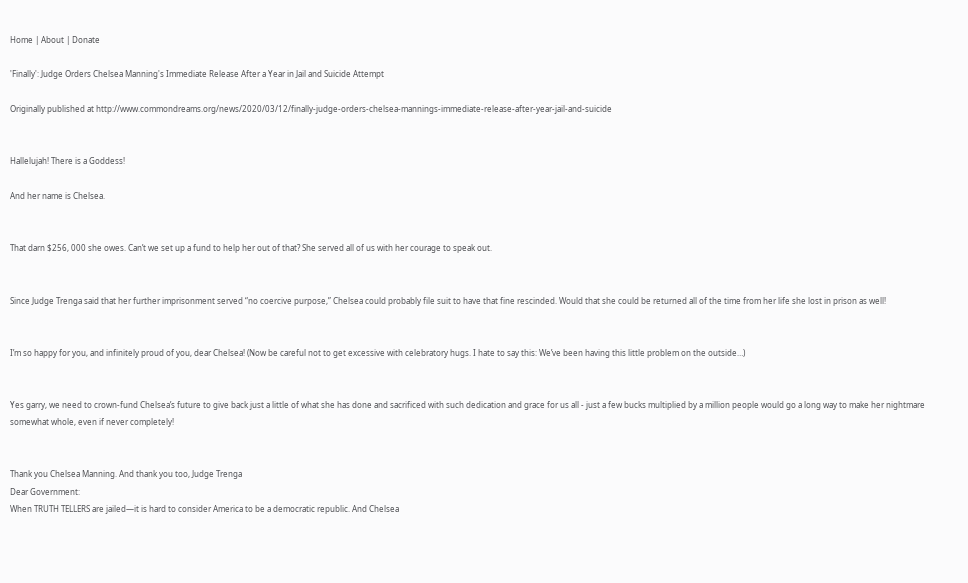Home | About | Donate

'Finally': Judge Orders Chelsea Manning's Immediate Release After a Year in Jail and Suicide Attempt

Originally published at http://www.commondreams.org/news/2020/03/12/finally-judge-orders-chelsea-mannings-immediate-release-after-year-jail-and-suicide


Hallelujah! There is a Goddess!

And her name is Chelsea.


That darn $256, 000 she owes. Can’t we set up a fund to help her out of that? She served all of us with her courage to speak out.


Since Judge Trenga said that her further imprisonment served “no coercive purpose,” Chelsea could probably file suit to have that fine rescinded. Would that she could be returned all of the time from her life she lost in prison as well!


I’m so happy for you, and infinitely proud of you, dear Chelsea! (Now be careful not to get excessive with celebratory hugs. I hate to say this: We’ve been having this little problem on the outside…)


Yes garry, we need to crown-fund Chelsea’s future to give back just a little of what she has done and sacrificed with such dedication and grace for us all - just a few bucks multiplied by a million people would go a long way to make her nightmare somewhat whole, even if never completely!


Thank you Chelsea Manning. And thank you too, Judge Trenga
Dear Government:
When TRUTH TELLERS are jailed—it is hard to consider America to be a democratic republic. And Chelsea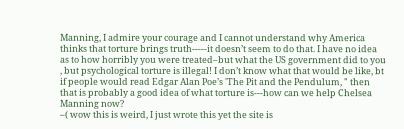Manning, I admire your courage and I cannot understand why America thinks that torture brings truth-----it doesn’t seem to do that. I have no idea as to how horribly you were treated–but what the US government did to you , but psychological torture is illegal! I don’t know what that would be like, bt if people would read Edgar Alan Poe’s 'The Pit and the Pendulum, " then that is probably a good idea of what torture is---how can we help Chelsea Manning now?
–( wow this is weird, I just wrote this yet the site is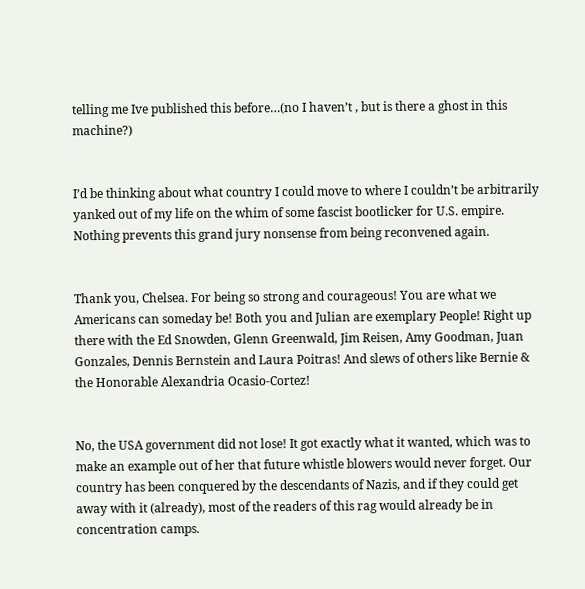telling me Ive published this before…(no I haven’t , but is there a ghost in this machine?)


I’d be thinking about what country I could move to where I couldn’t be arbitrarily yanked out of my life on the whim of some fascist bootlicker for U.S. empire. Nothing prevents this grand jury nonsense from being reconvened again.


Thank you, Chelsea. For being so strong and courageous! You are what we Americans can someday be! Both you and Julian are exemplary People! Right up there with the Ed Snowden, Glenn Greenwald, Jim Reisen, Amy Goodman, Juan Gonzales, Dennis Bernstein and Laura Poitras! And slews of others like Bernie & the Honorable Alexandria Ocasio-Cortez!


No, the USA government did not lose! It got exactly what it wanted, which was to make an example out of her that future whistle blowers would never forget. Our country has been conquered by the descendants of Nazis, and if they could get away with it (already), most of the readers of this rag would already be in concentration camps.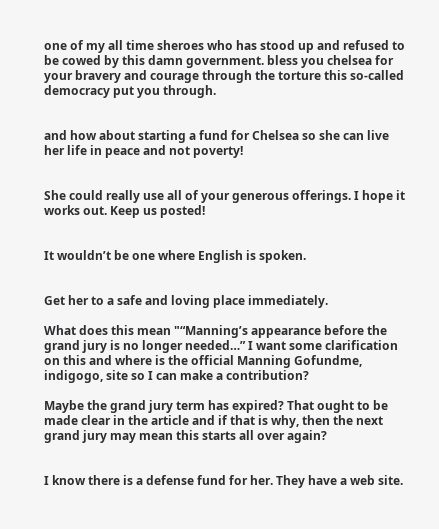one of my all time sheroes who has stood up and refused to be cowed by this damn government. bless you chelsea for your bravery and courage through the torture this so-called democracy put you through.


and how about starting a fund for Chelsea so she can live her life in peace and not poverty!


She could really use all of your generous offerings. I hope it works out. Keep us posted!


It wouldn’t be one where English is spoken.


Get her to a safe and loving place immediately.

What does this mean "“Manning’s appearance before the grand jury is no longer needed…” I want some clarification on this and where is the official Manning Gofundme, indigogo, site so I can make a contribution?

Maybe the grand jury term has expired? That ought to be made clear in the article and if that is why, then the next grand jury may mean this starts all over again?


I know there is a defense fund for her. They have a web site.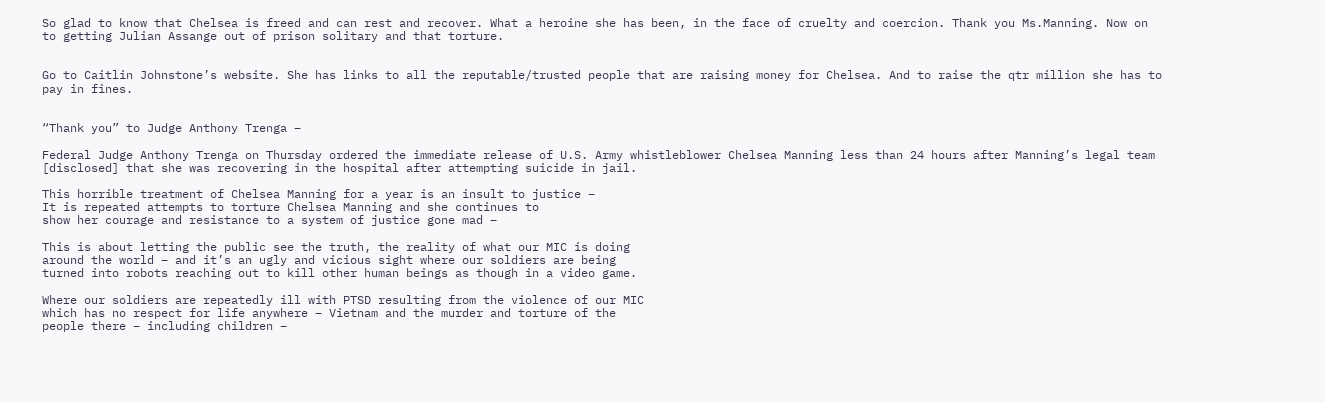So glad to know that Chelsea is freed and can rest and recover. What a heroine she has been, in the face of cruelty and coercion. Thank you Ms.Manning. Now on to getting Julian Assange out of prison solitary and that torture.


Go to Caitlin Johnstone’s website. She has links to all the reputable/trusted people that are raising money for Chelsea. And to raise the qtr million she has to pay in fines.


“Thank you” to Judge Anthony Trenga –

Federal Judge Anthony Trenga on Thursday ordered the immediate release of U.S. Army whistleblower Chelsea Manning less than 24 hours after Manning’s legal team [disclosed] that she was recovering in the hospital after attempting suicide in jail.

This horrible treatment of Chelsea Manning for a year is an insult to justice –
It is repeated attempts to torture Chelsea Manning and she continues to
show her courage and resistance to a system of justice gone mad –

This is about letting the public see the truth, the reality of what our MIC is doing
around the world – and it’s an ugly and vicious sight where our soldiers are being
turned into robots reaching out to kill other human beings as though in a video game.

Where our soldiers are repeatedly ill with PTSD resulting from the violence of our MIC
which has no respect for life anywhere – Vietnam and the murder and torture of the
people there – including children –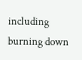including burning down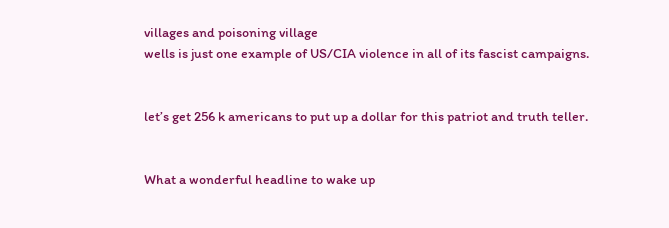villages and poisoning village
wells is just one example of US/CIA violence in all of its fascist campaigns.


let’s get 256 k americans to put up a dollar for this patriot and truth teller.


What a wonderful headline to wake up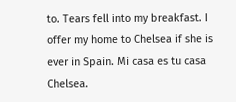to. Tears fell into my breakfast. I offer my home to Chelsea if she is ever in Spain. Mi casa es tu casa Chelsea.